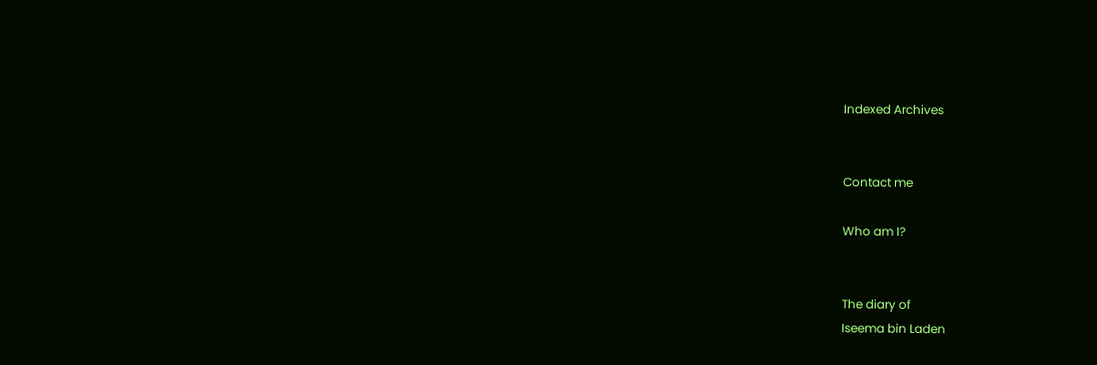Indexed Archives


Contact me

Who am I?


The diary of
Iseema bin Laden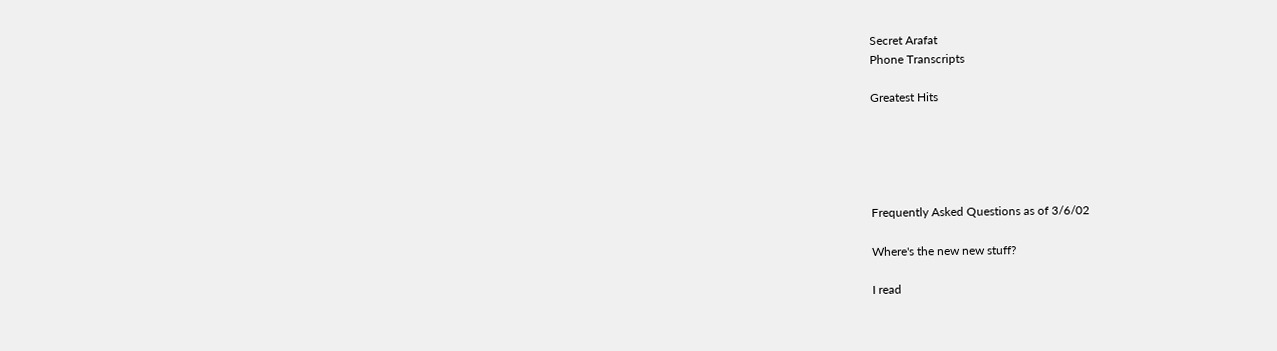Secret Arafat
Phone Transcripts

Greatest Hits





Frequently Asked Questions as of 3/6/02

Where's the new new stuff?

I read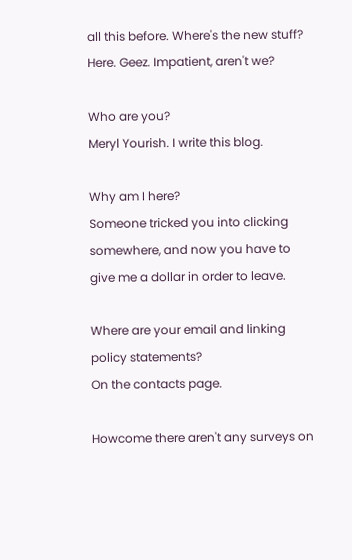all this before. Where's the new stuff?
Here. Geez. Impatient, aren't we?

Who are you?
Meryl Yourish. I write this blog.

Why am I here?
Someone tricked you into clicking somewhere, and now you have to give me a dollar in order to leave.

Where are your email and linking policy statements?
On the contacts page.

Howcome there aren't any surveys on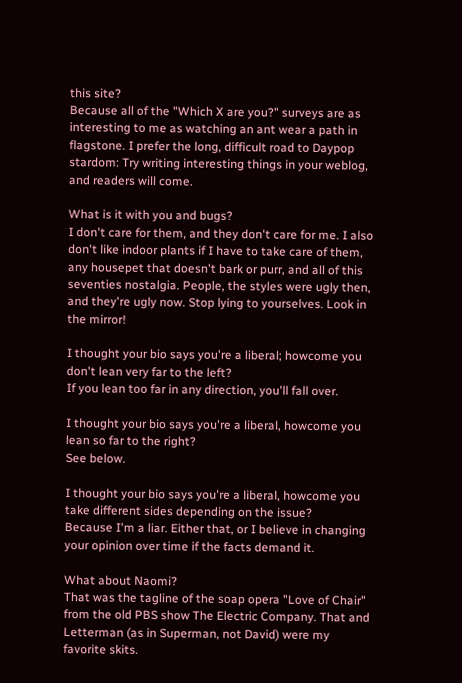this site?
Because all of the "Which X are you?" surveys are as interesting to me as watching an ant wear a path in flagstone. I prefer the long, difficult road to Daypop stardom: Try writing interesting things in your weblog, and readers will come.

What is it with you and bugs?
I don't care for them, and they don't care for me. I also don't like indoor plants if I have to take care of them, any housepet that doesn't bark or purr, and all of this seventies nostalgia. People, the styles were ugly then, and they're ugly now. Stop lying to yourselves. Look in the mirror!

I thought your bio says you're a liberal; howcome you don't lean very far to the left?
If you lean too far in any direction, you'll fall over.

I thought your bio says you're a liberal, howcome you lean so far to the right?
See below.

I thought your bio says you're a liberal, howcome you take different sides depending on the issue?
Because I'm a liar. Either that, or I believe in changing your opinion over time if the facts demand it.

What about Naomi?
That was the tagline of the soap opera "Love of Chair" from the old PBS show The Electric Company. That and Letterman (as in Superman, not David) were my favorite skits.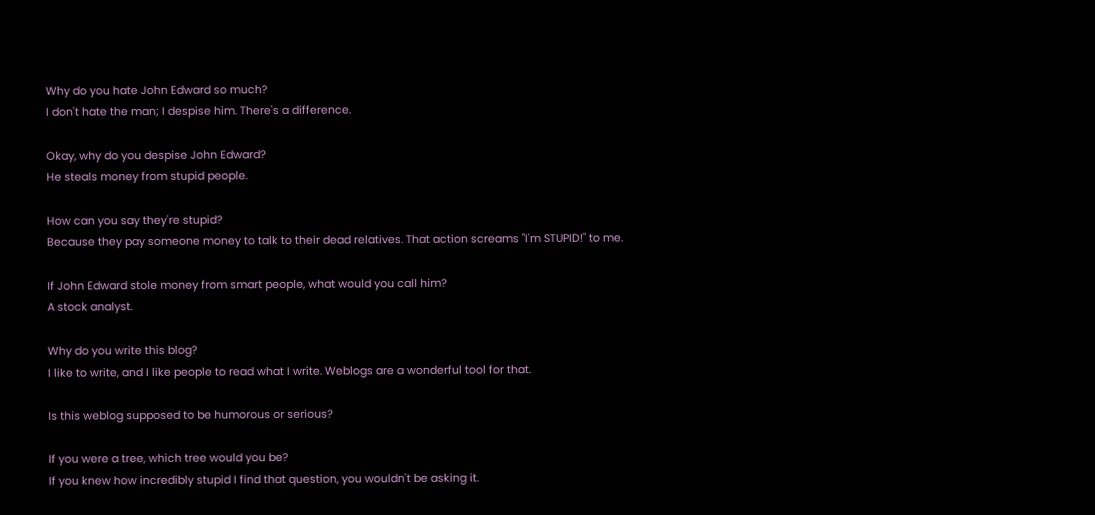Why do you hate John Edward so much?
I don't hate the man; I despise him. There's a difference.

Okay, why do you despise John Edward?
He steals money from stupid people.

How can you say they're stupid?
Because they pay someone money to talk to their dead relatives. That action screams "I'm STUPID!" to me.

If John Edward stole money from smart people, what would you call him?
A stock analyst.

Why do you write this blog?
I like to write, and I like people to read what I write. Weblogs are a wonderful tool for that.

Is this weblog supposed to be humorous or serious?

If you were a tree, which tree would you be?
If you knew how incredibly stupid I find that question, you wouldn't be asking it.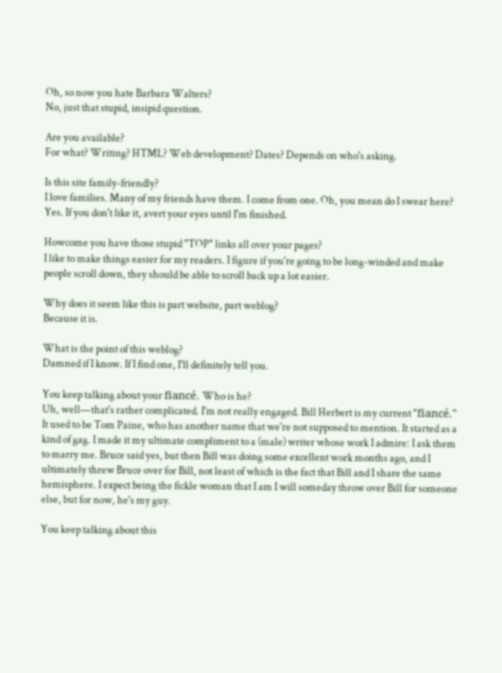Oh, so now you hate Barbara Walters?
No, just that stupid, insipid question.

Are you available?
For what? Writing? HTML? Web development? Dates? Depends on who's asking.

Is this site family-friendly?
I love families. Many of my friends have them. I come from one. Oh, you mean do I swear here? Yes. If you don't like it, avert your eyes until I'm finished.

Howcome you have those stupid "TOP" links all over your pages?
I like to make things easier for my readers. I figure if you're going to be long-winded and make people scroll down, they should be able to scroll back up a lot easier.

Why does it seem like this is part website, part weblog?
Because it is.

What is the point of this weblog?
Damned if I know. If I find one, I'll definitely tell you.

You keep talking about your fiancé. Who is he?
Uh, well—that's rather complicated. I'm not really engaged. Bill Herbert is my current "fiancé." It used to be Tom Paine, who has another name that we're not supposed to mention. It started as a kind of gag. I made it my ultimate compliment to a (male) writer whose work I admire: I ask them to marry me. Bruce said yes, but then Bill was doing some excellent work months ago, and I ultimately threw Bruce over for Bill, not least of which is the fact that Bill and I share the same hemisphere. I expect being the fickle woman that I am I will someday throw over Bill for someone else, but for now, he's my guy.

You keep talking about this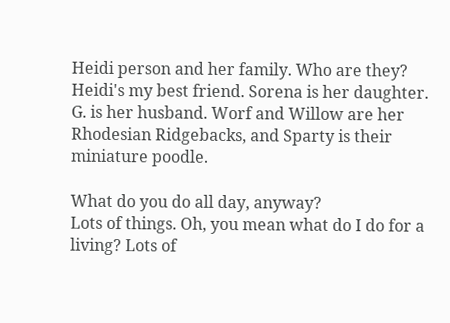Heidi person and her family. Who are they?
Heidi's my best friend. Sorena is her daughter. G. is her husband. Worf and Willow are her Rhodesian Ridgebacks, and Sparty is their miniature poodle.

What do you do all day, anyway?
Lots of things. Oh, you mean what do I do for a living? Lots of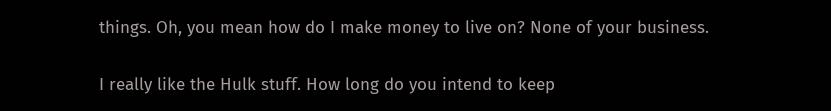things. Oh, you mean how do I make money to live on? None of your business.

I really like the Hulk stuff. How long do you intend to keep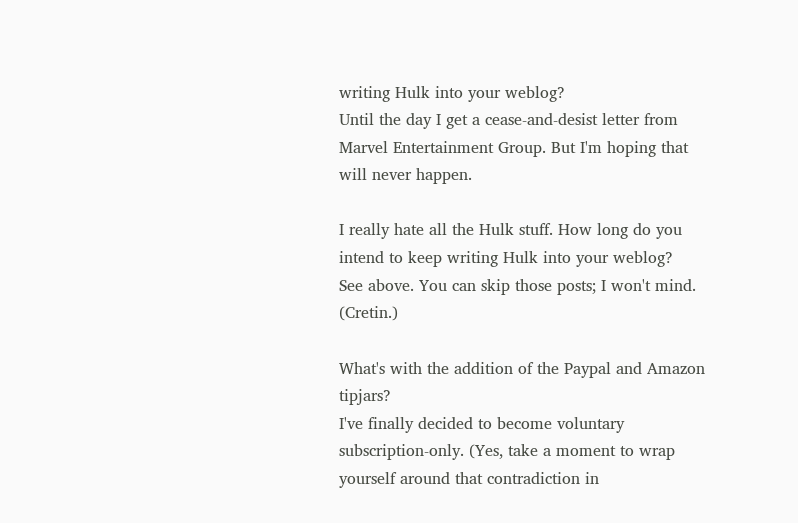writing Hulk into your weblog?
Until the day I get a cease-and-desist letter from Marvel Entertainment Group. But I'm hoping that will never happen.

I really hate all the Hulk stuff. How long do you intend to keep writing Hulk into your weblog?
See above. You can skip those posts; I won't mind. (Cretin.)

What's with the addition of the Paypal and Amazon tipjars?
I've finally decided to become voluntary subscription-only. (Yes, take a moment to wrap yourself around that contradiction in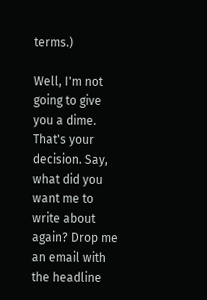terms.)

Well, I'm not going to give you a dime.
That's your decision. Say, what did you want me to write about again? Drop me an email with the headline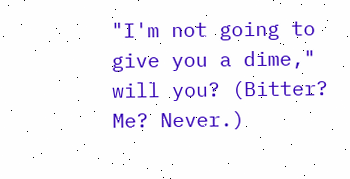"I'm not going to give you a dime," will you? (Bitter? Me? Never.)